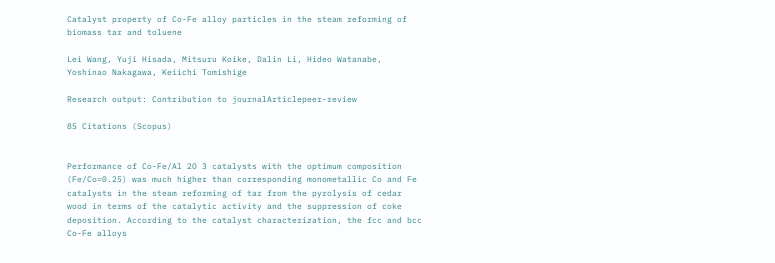Catalyst property of Co-Fe alloy particles in the steam reforming of biomass tar and toluene

Lei Wang, Yuji Hisada, Mitsuru Koike, Dalin Li, Hideo Watanabe, Yoshinao Nakagawa, Keiichi Tomishige

Research output: Contribution to journalArticlepeer-review

85 Citations (Scopus)


Performance of Co-Fe/Al 2O 3 catalysts with the optimum composition (Fe/Co=0.25) was much higher than corresponding monometallic Co and Fe catalysts in the steam reforming of tar from the pyrolysis of cedar wood in terms of the catalytic activity and the suppression of coke deposition. According to the catalyst characterization, the fcc and bcc Co-Fe alloys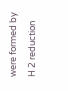were formed by H 2 reduction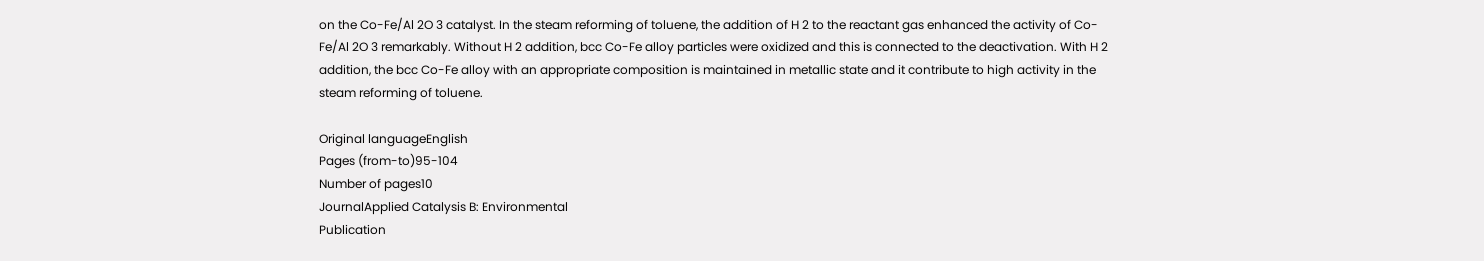on the Co-Fe/Al 2O 3 catalyst. In the steam reforming of toluene, the addition of H 2 to the reactant gas enhanced the activity of Co-Fe/Al 2O 3 remarkably. Without H 2 addition, bcc Co-Fe alloy particles were oxidized and this is connected to the deactivation. With H 2 addition, the bcc Co-Fe alloy with an appropriate composition is maintained in metallic state and it contribute to high activity in the steam reforming of toluene.

Original languageEnglish
Pages (from-to)95-104
Number of pages10
JournalApplied Catalysis B: Environmental
Publication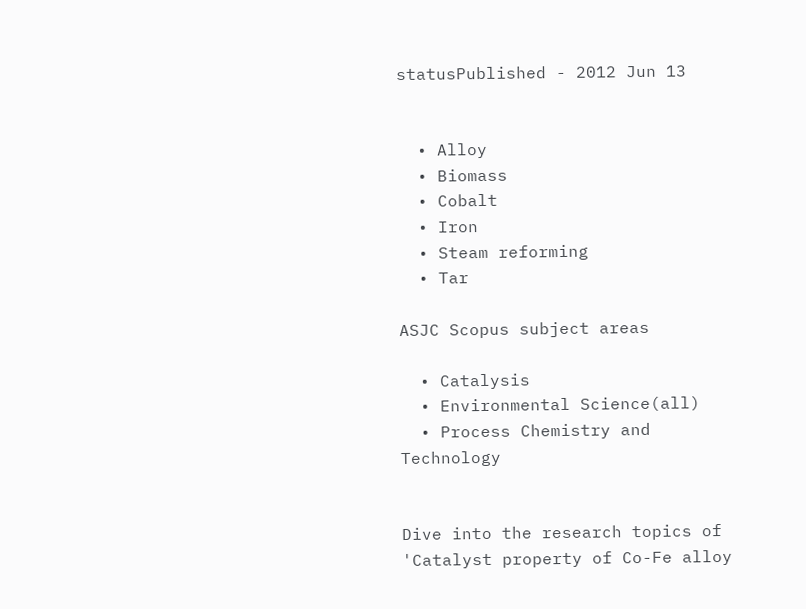statusPublished - 2012 Jun 13


  • Alloy
  • Biomass
  • Cobalt
  • Iron
  • Steam reforming
  • Tar

ASJC Scopus subject areas

  • Catalysis
  • Environmental Science(all)
  • Process Chemistry and Technology


Dive into the research topics of 'Catalyst property of Co-Fe alloy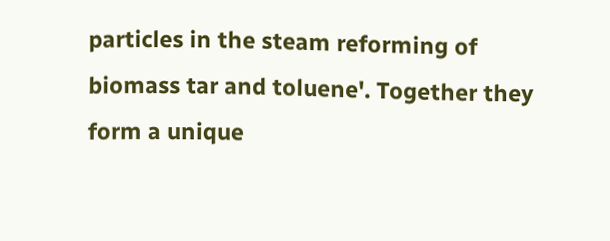particles in the steam reforming of biomass tar and toluene'. Together they form a unique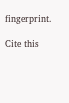fingerprint.

Cite this